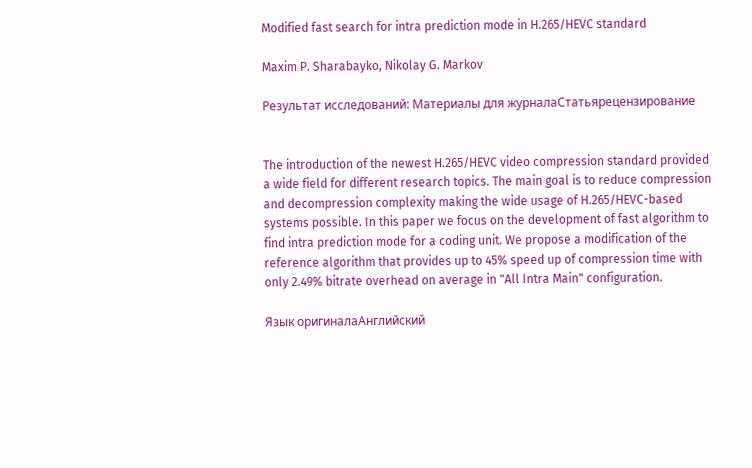Modified fast search for intra prediction mode in H.265/HEVC standard

Maxim P. Sharabayko, Nikolay G. Markov

Результат исследований: Материалы для журналаСтатьярецензирование


The introduction of the newest H.265/HEVC video compression standard provided a wide field for different research topics. The main goal is to reduce compression and decompression complexity making the wide usage of H.265/HEVC-based systems possible. In this paper we focus on the development of fast algorithm to find intra prediction mode for a coding unit. We propose a modification of the reference algorithm that provides up to 45% speed up of compression time with only 2.49% bitrate overhead on average in "All Intra Main" configuration.

Язык оригиналаАнглийский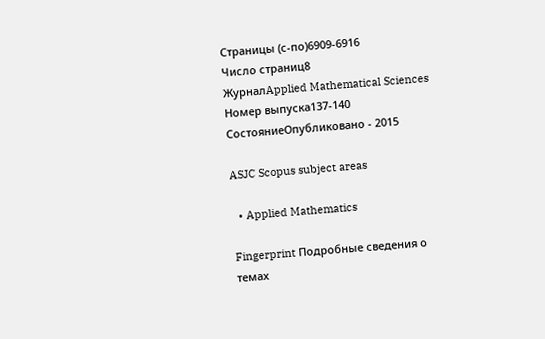Страницы (с-по)6909-6916
Число страниц8
ЖурналApplied Mathematical Sciences
Номер выпуска137-140
СостояниеОпубликовано - 2015

ASJC Scopus subject areas

  • Applied Mathematics

Fingerprint Подробные сведения о темах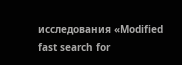исследования «Modified fast search for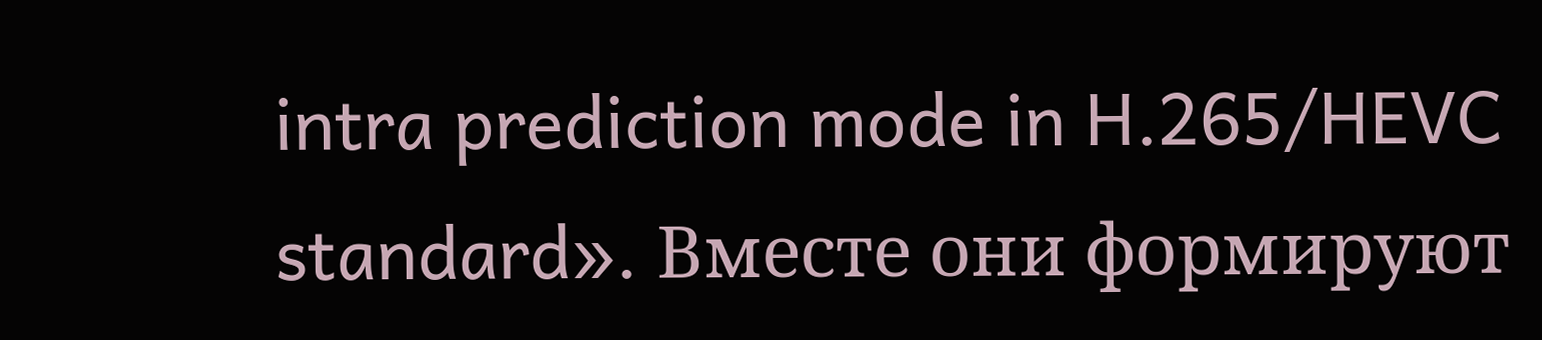intra prediction mode in H.265/HEVC standard». Вместе они формируют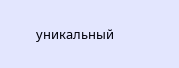уникальный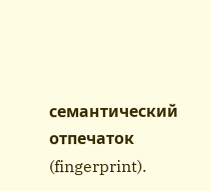семантический отпечаток (fingerprint).